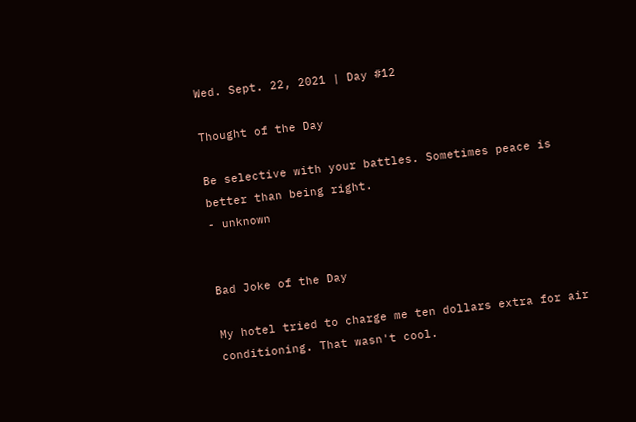Wed. Sept. 22, 2021 | Day #12

Thought of the Day

Be selective with your battles. Sometimes peace is better than being right.
- unknown


Bad Joke of the Day

My hotel tried to charge me ten dollars extra for air conditioning. That wasn't cool.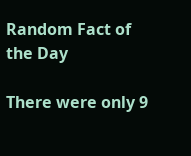Random Fact of the Day

There were only 9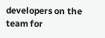developers on the team for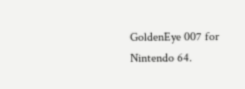GoldenEye 007 for Nintendo 64.